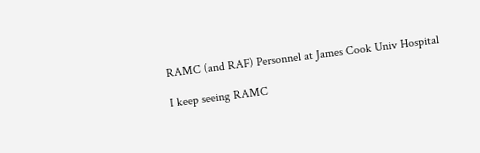RAMC (and RAF) Personnel at James Cook Univ Hospital

I keep seeing RAMC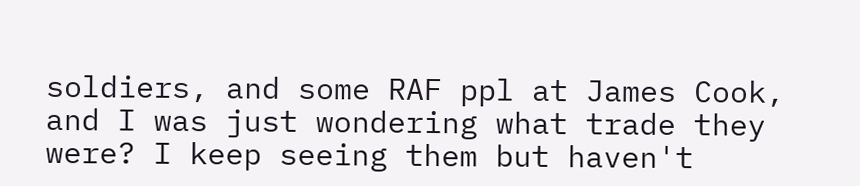soldiers, and some RAF ppl at James Cook, and I was just wondering what trade they were? I keep seeing them but haven't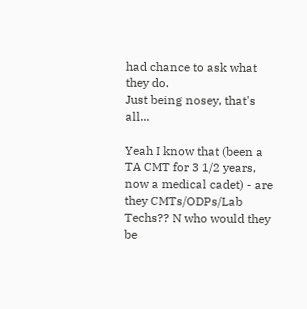had chance to ask what they do.
Just being nosey, that's all...

Yeah I know that (been a TA CMT for 3 1/2 years, now a medical cadet) - are they CMTs/ODPs/Lab Techs?? N who would they be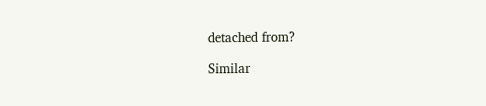detached from?

Similar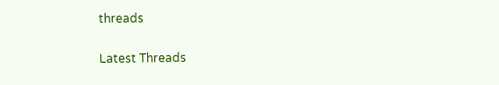threads

Latest Threads